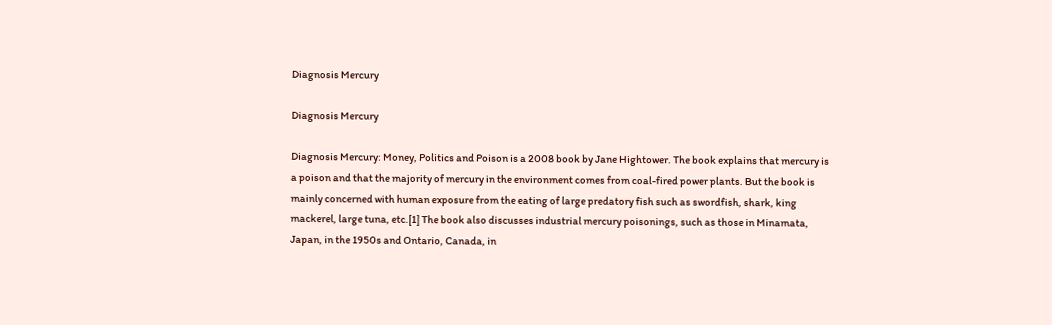Diagnosis Mercury

Diagnosis Mercury

Diagnosis Mercury: Money, Politics and Poison is a 2008 book by Jane Hightower. The book explains that mercury is a poison and that the majority of mercury in the environment comes from coal-fired power plants. But the book is mainly concerned with human exposure from the eating of large predatory fish such as swordfish, shark, king mackerel, large tuna, etc.[1] The book also discusses industrial mercury poisonings, such as those in Minamata, Japan, in the 1950s and Ontario, Canada, in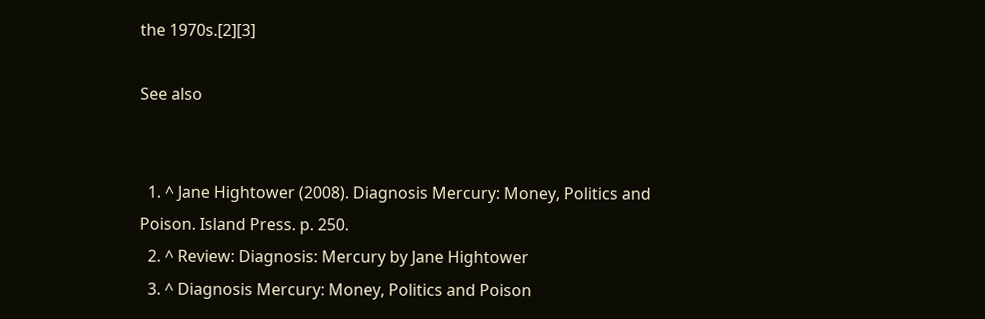the 1970s.[2][3]

See also


  1. ^ Jane Hightower (2008). Diagnosis Mercury: Money, Politics and Poison. Island Press. p. 250.
  2. ^ Review: Diagnosis: Mercury by Jane Hightower
  3. ^ Diagnosis Mercury: Money, Politics and Poison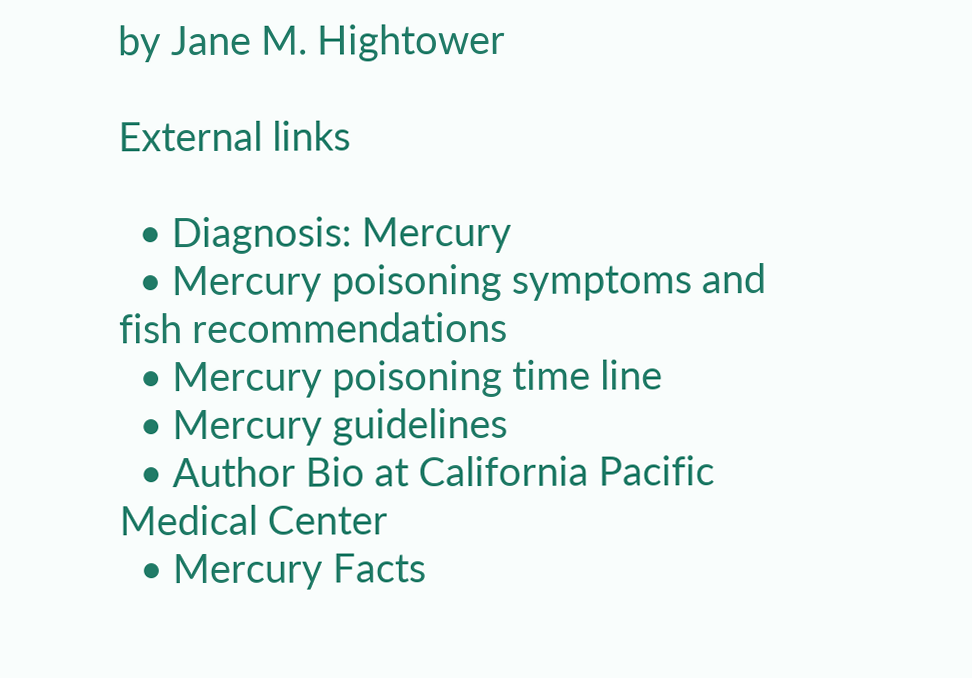by Jane M. Hightower

External links

  • Diagnosis: Mercury
  • Mercury poisoning symptoms and fish recommendations
  • Mercury poisoning time line
  • Mercury guidelines
  • Author Bio at California Pacific Medical Center
  • Mercury Facts